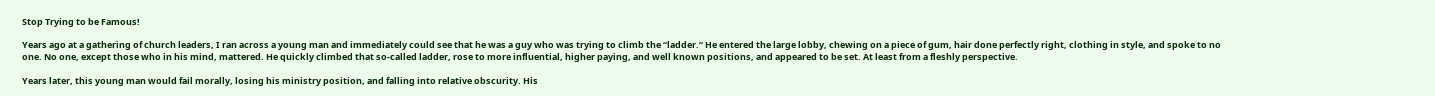Stop Trying to be Famous!

Years ago at a gathering of church leaders, I ran across a young man and immediately could see that he was a guy who was trying to climb the “ladder.” He entered the large lobby, chewing on a piece of gum, hair done perfectly right, clothing in style, and spoke to no one. No one, except those who in his mind, mattered. He quickly climbed that so-called ladder, rose to more influential, higher paying, and well known positions, and appeared to be set. At least from a fleshly perspective.

Years later, this young man would fail morally, losing his ministry position, and falling into relative obscurity. His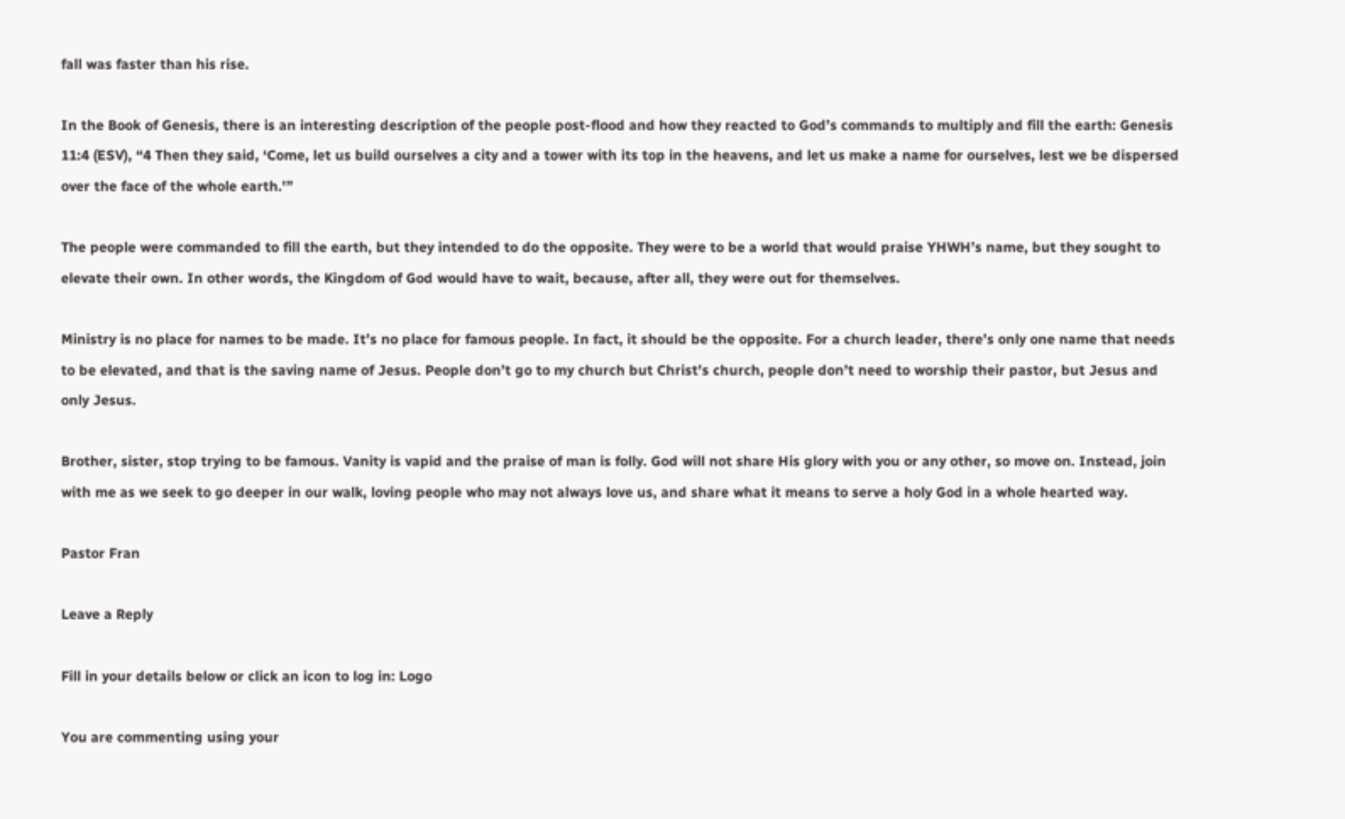fall was faster than his rise.

In the Book of Genesis, there is an interesting description of the people post-flood and how they reacted to God’s commands to multiply and fill the earth: Genesis 11:4 (ESV), “4 Then they said, ‘Come, let us build ourselves a city and a tower with its top in the heavens, and let us make a name for ourselves, lest we be dispersed over the face of the whole earth.'”

The people were commanded to fill the earth, but they intended to do the opposite. They were to be a world that would praise YHWH’s name, but they sought to elevate their own. In other words, the Kingdom of God would have to wait, because, after all, they were out for themselves.

Ministry is no place for names to be made. It’s no place for famous people. In fact, it should be the opposite. For a church leader, there’s only one name that needs to be elevated, and that is the saving name of Jesus. People don’t go to my church but Christ’s church, people don’t need to worship their pastor, but Jesus and only Jesus.

Brother, sister, stop trying to be famous. Vanity is vapid and the praise of man is folly. God will not share His glory with you or any other, so move on. Instead, join with me as we seek to go deeper in our walk, loving people who may not always love us, and share what it means to serve a holy God in a whole hearted way.

Pastor Fran

Leave a Reply

Fill in your details below or click an icon to log in: Logo

You are commenting using your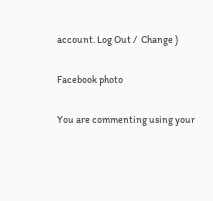account. Log Out /  Change )

Facebook photo

You are commenting using your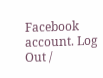Facebook account. Log Out /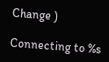Change )

Connecting to %s